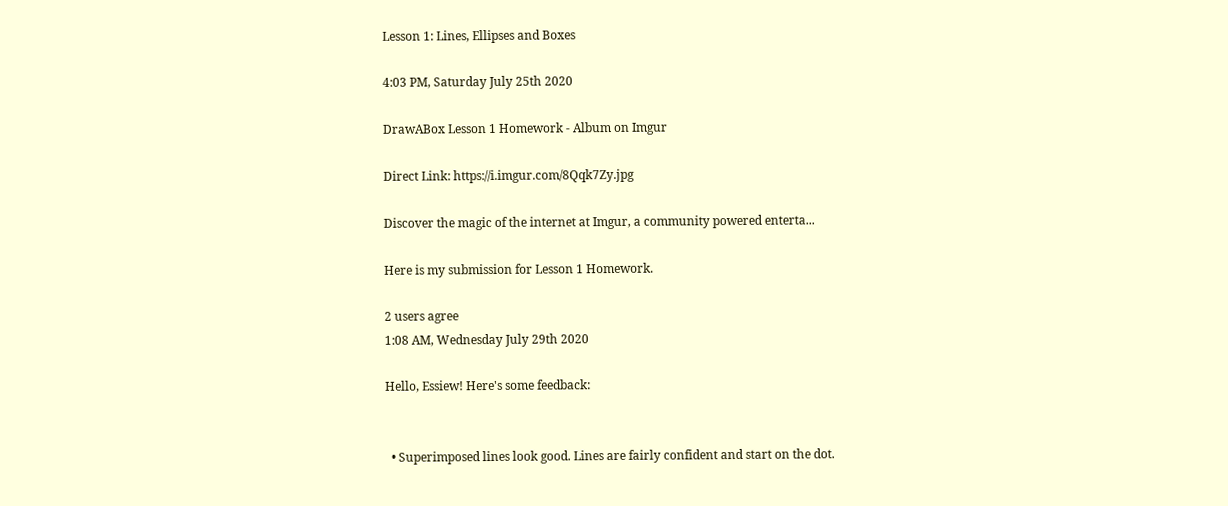Lesson 1: Lines, Ellipses and Boxes

4:03 PM, Saturday July 25th 2020

DrawABox Lesson 1 Homework - Album on Imgur

Direct Link: https://i.imgur.com/8Qqk7Zy.jpg

Discover the magic of the internet at Imgur, a community powered enterta...

Here is my submission for Lesson 1 Homework.

2 users agree
1:08 AM, Wednesday July 29th 2020

Hello, Essiew! Here's some feedback:


  • Superimposed lines look good. Lines are fairly confident and start on the dot.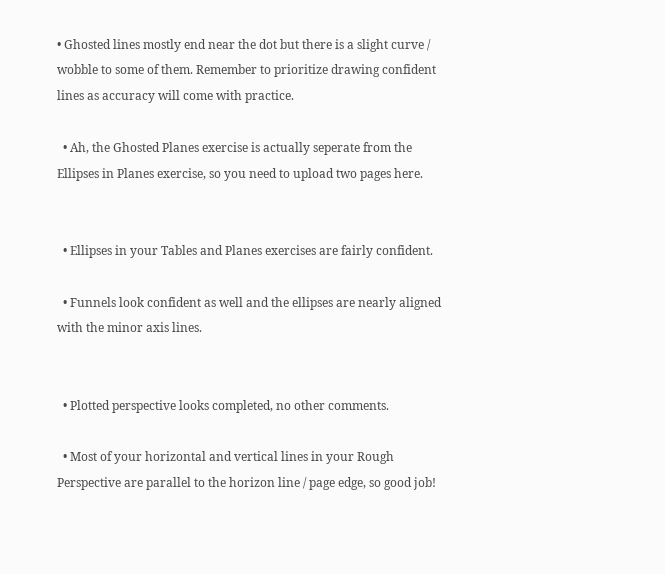• Ghosted lines mostly end near the dot but there is a slight curve / wobble to some of them. Remember to prioritize drawing confident lines as accuracy will come with practice.

  • Ah, the Ghosted Planes exercise is actually seperate from the Ellipses in Planes exercise, so you need to upload two pages here.


  • Ellipses in your Tables and Planes exercises are fairly confident.

  • Funnels look confident as well and the ellipses are nearly aligned with the minor axis lines.


  • Plotted perspective looks completed, no other comments.

  • Most of your horizontal and vertical lines in your Rough Perspective are parallel to the horizon line / page edge, so good job!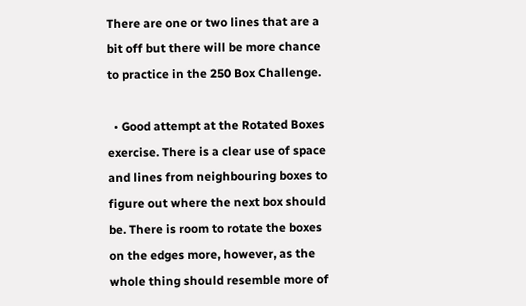There are one or two lines that are a bit off but there will be more chance to practice in the 250 Box Challenge.

  • Good attempt at the Rotated Boxes exercise. There is a clear use of space and lines from neighbouring boxes to figure out where the next box should be. There is room to rotate the boxes on the edges more, however, as the whole thing should resemble more of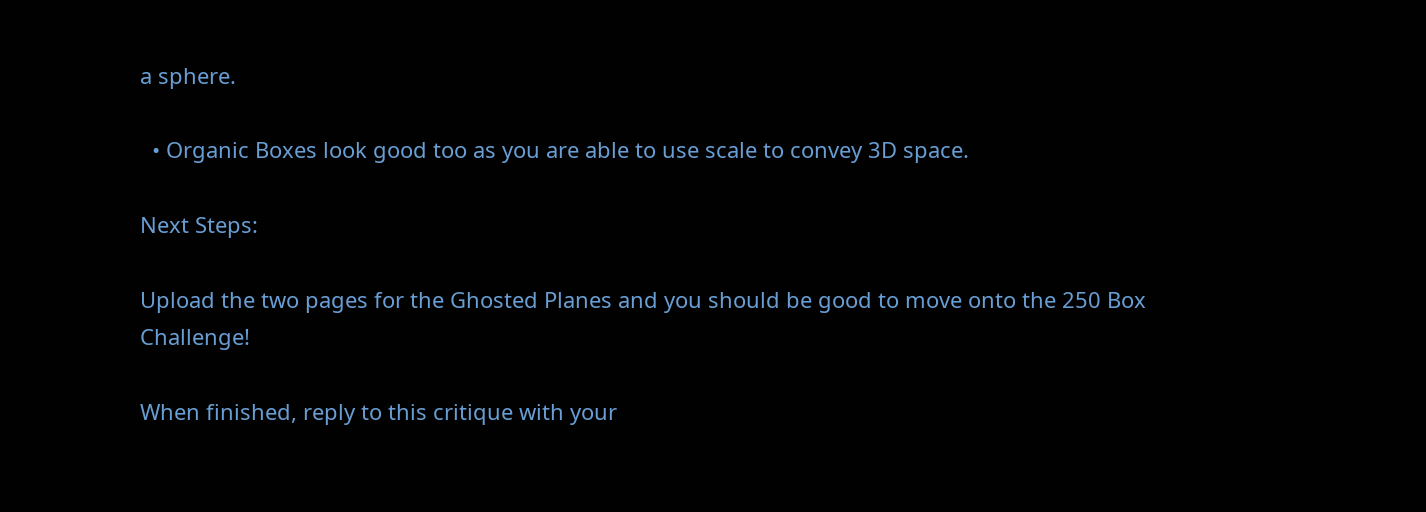a sphere.

  • Organic Boxes look good too as you are able to use scale to convey 3D space.

Next Steps:

Upload the two pages for the Ghosted Planes and you should be good to move onto the 250 Box Challenge!

When finished, reply to this critique with your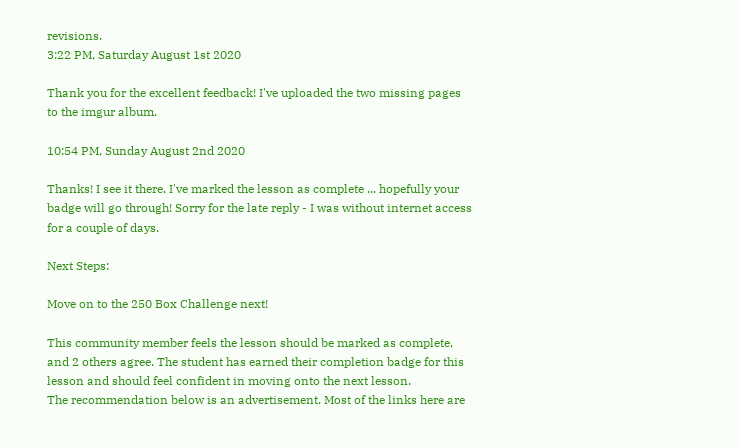revisions.
3:22 PM, Saturday August 1st 2020

Thank you for the excellent feedback! I've uploaded the two missing pages to the imgur album.

10:54 PM, Sunday August 2nd 2020

Thanks! I see it there. I've marked the lesson as complete ... hopefully your badge will go through! Sorry for the late reply - I was without internet access for a couple of days.

Next Steps:

Move on to the 250 Box Challenge next!

This community member feels the lesson should be marked as complete, and 2 others agree. The student has earned their completion badge for this lesson and should feel confident in moving onto the next lesson.
The recommendation below is an advertisement. Most of the links here are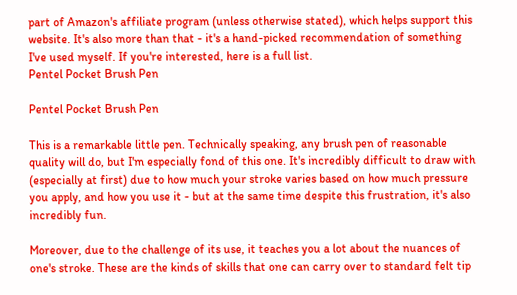part of Amazon's affiliate program (unless otherwise stated), which helps support this website. It's also more than that - it's a hand-picked recommendation of something I've used myself. If you're interested, here is a full list.
Pentel Pocket Brush Pen

Pentel Pocket Brush Pen

This is a remarkable little pen. Technically speaking, any brush pen of reasonable quality will do, but I'm especially fond of this one. It's incredibly difficult to draw with (especially at first) due to how much your stroke varies based on how much pressure you apply, and how you use it - but at the same time despite this frustration, it's also incredibly fun.

Moreover, due to the challenge of its use, it teaches you a lot about the nuances of one's stroke. These are the kinds of skills that one can carry over to standard felt tip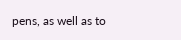pens, as well as to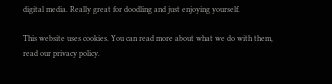digital media. Really great for doodling and just enjoying yourself.

This website uses cookies. You can read more about what we do with them, read our privacy policy.